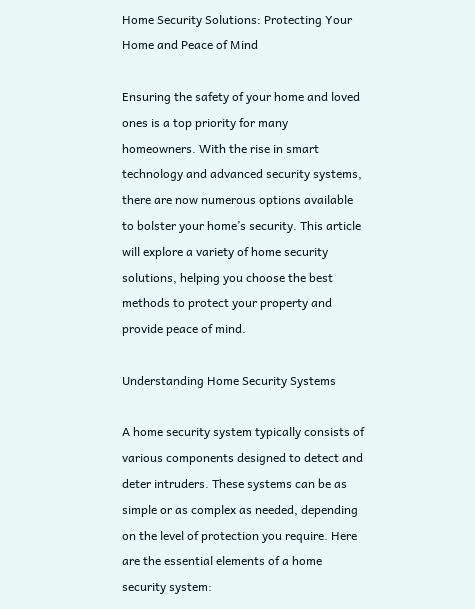Home Security Solutions: Protecting Your Home and Peace of Mind

Ensuring the safety of your home and loved ones is a top priority for many homeowners. With the rise in smart technology and advanced security systems, there are now numerous options available to bolster your home’s security. This article will explore a variety of home security solutions, helping you choose the best methods to protect your property and provide peace of mind.

Understanding Home Security Systems

A home security system typically consists of various components designed to detect and deter intruders. These systems can be as simple or as complex as needed, depending on the level of protection you require. Here are the essential elements of a home security system: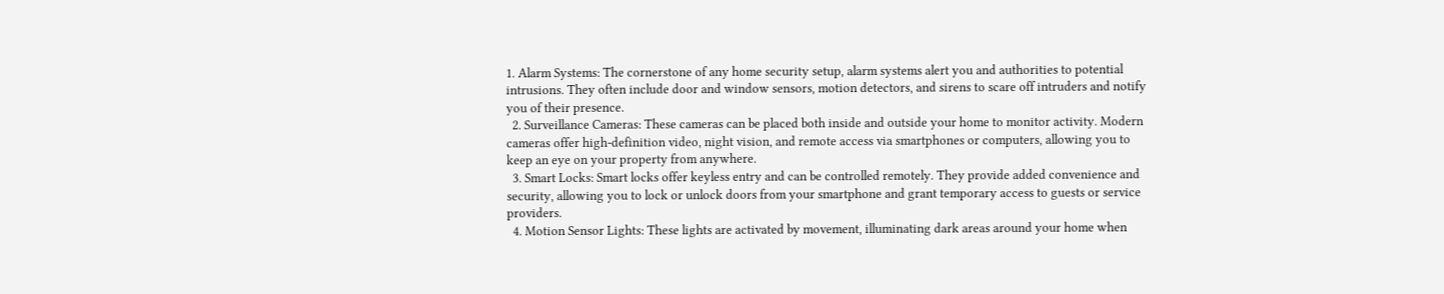1. Alarm Systems: The cornerstone of any home security setup, alarm systems alert you and authorities to potential intrusions. They often include door and window sensors, motion detectors, and sirens to scare off intruders and notify you of their presence.
  2. Surveillance Cameras: These cameras can be placed both inside and outside your home to monitor activity. Modern cameras offer high-definition video, night vision, and remote access via smartphones or computers, allowing you to keep an eye on your property from anywhere.
  3. Smart Locks: Smart locks offer keyless entry and can be controlled remotely. They provide added convenience and security, allowing you to lock or unlock doors from your smartphone and grant temporary access to guests or service providers.
  4. Motion Sensor Lights: These lights are activated by movement, illuminating dark areas around your home when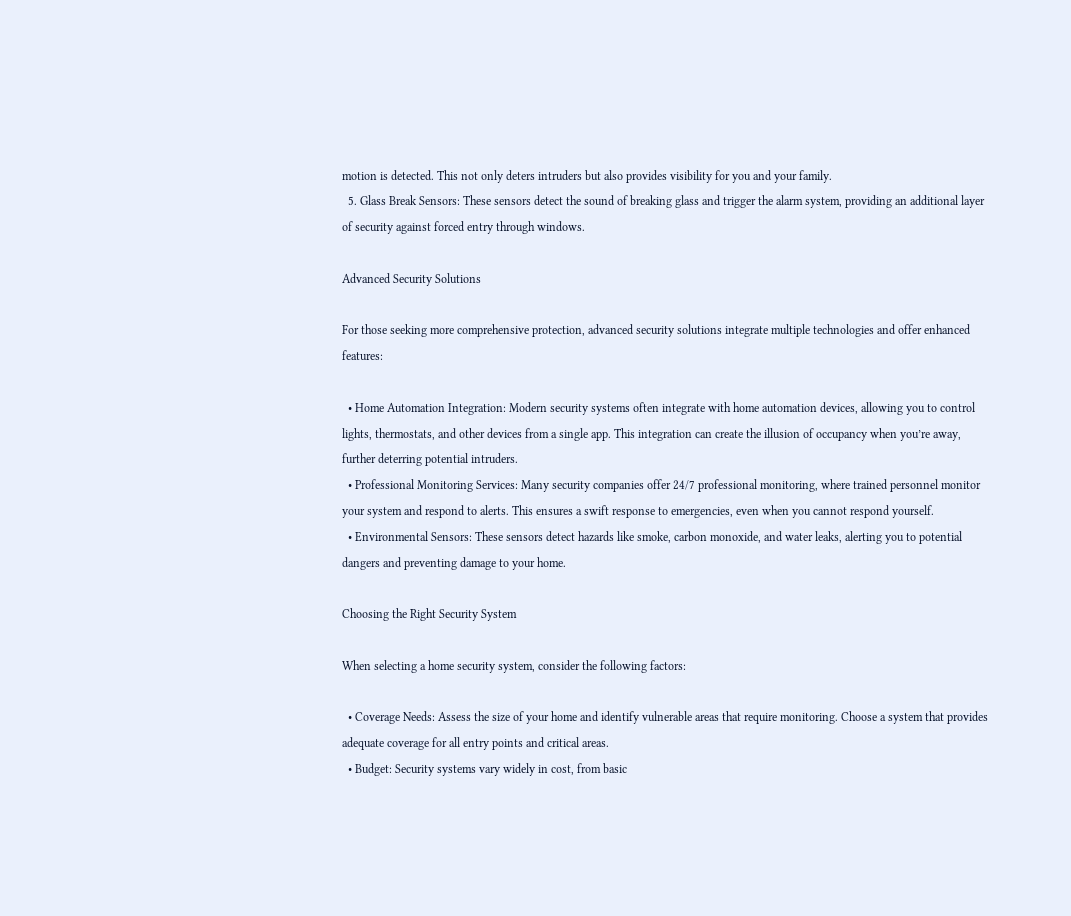motion is detected. This not only deters intruders but also provides visibility for you and your family.
  5. Glass Break Sensors: These sensors detect the sound of breaking glass and trigger the alarm system, providing an additional layer of security against forced entry through windows.

Advanced Security Solutions

For those seeking more comprehensive protection, advanced security solutions integrate multiple technologies and offer enhanced features:

  • Home Automation Integration: Modern security systems often integrate with home automation devices, allowing you to control lights, thermostats, and other devices from a single app. This integration can create the illusion of occupancy when you’re away, further deterring potential intruders.
  • Professional Monitoring Services: Many security companies offer 24/7 professional monitoring, where trained personnel monitor your system and respond to alerts. This ensures a swift response to emergencies, even when you cannot respond yourself.
  • Environmental Sensors: These sensors detect hazards like smoke, carbon monoxide, and water leaks, alerting you to potential dangers and preventing damage to your home.

Choosing the Right Security System

When selecting a home security system, consider the following factors:

  • Coverage Needs: Assess the size of your home and identify vulnerable areas that require monitoring. Choose a system that provides adequate coverage for all entry points and critical areas.
  • Budget: Security systems vary widely in cost, from basic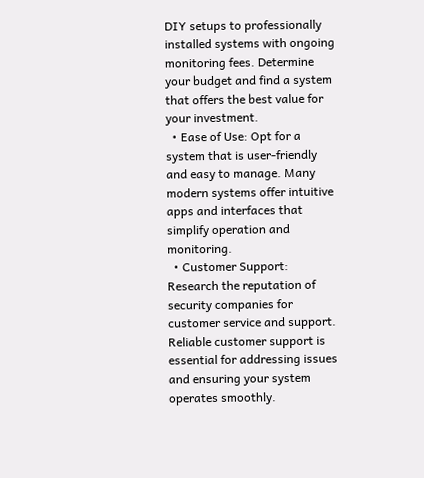DIY setups to professionally installed systems with ongoing monitoring fees. Determine your budget and find a system that offers the best value for your investment.
  • Ease of Use: Opt for a system that is user-friendly and easy to manage. Many modern systems offer intuitive apps and interfaces that simplify operation and monitoring.
  • Customer Support: Research the reputation of security companies for customer service and support. Reliable customer support is essential for addressing issues and ensuring your system operates smoothly.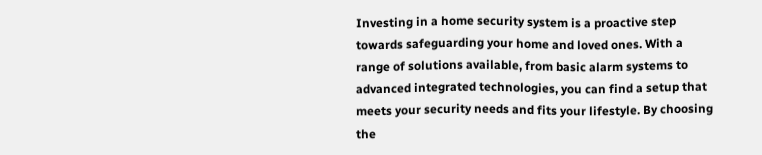Investing in a home security system is a proactive step towards safeguarding your home and loved ones. With a range of solutions available, from basic alarm systems to advanced integrated technologies, you can find a setup that meets your security needs and fits your lifestyle. By choosing the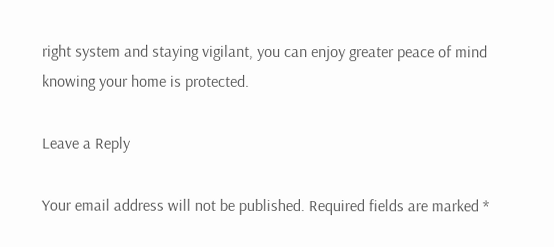right system and staying vigilant, you can enjoy greater peace of mind knowing your home is protected.

Leave a Reply

Your email address will not be published. Required fields are marked *